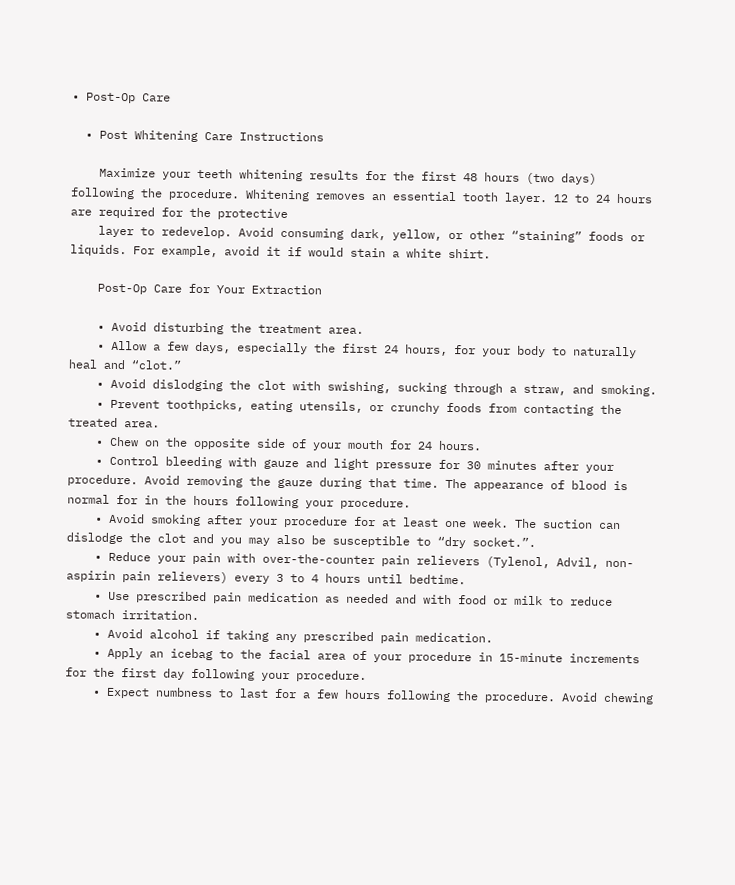• Post-Op Care

  • Post Whitening Care Instructions

    Maximize your teeth whitening results for the first 48 hours (two days) following the procedure. Whitening removes an essential tooth layer. 12 to 24 hours are required for the protective
    layer to redevelop. Avoid consuming dark, yellow, or other “staining” foods or liquids. For example, avoid it if would stain a white shirt.

    Post-Op Care for Your Extraction

    • Avoid disturbing the treatment area.
    • Allow a few days, especially the first 24 hours, for your body to naturally heal and “clot.”
    • Avoid dislodging the clot with swishing, sucking through a straw, and smoking.
    • Prevent toothpicks, eating utensils, or crunchy foods from contacting the treated area.
    • Chew on the opposite side of your mouth for 24 hours.
    • Control bleeding with gauze and light pressure for 30 minutes after your procedure. Avoid removing the gauze during that time. The appearance of blood is normal for in the hours following your procedure.
    • Avoid smoking after your procedure for at least one week. The suction can dislodge the clot and you may also be susceptible to “dry socket.”.
    • Reduce your pain with over-the-counter pain relievers (Tylenol, Advil, non-aspirin pain relievers) every 3 to 4 hours until bedtime.
    • Use prescribed pain medication as needed and with food or milk to reduce stomach irritation.
    • Avoid alcohol if taking any prescribed pain medication.
    • Apply an icebag to the facial area of your procedure in 15-minute increments for the first day following your procedure.
    • Expect numbness to last for a few hours following the procedure. Avoid chewing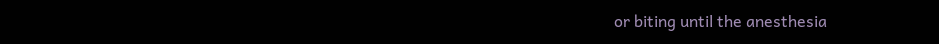or biting until the anesthesia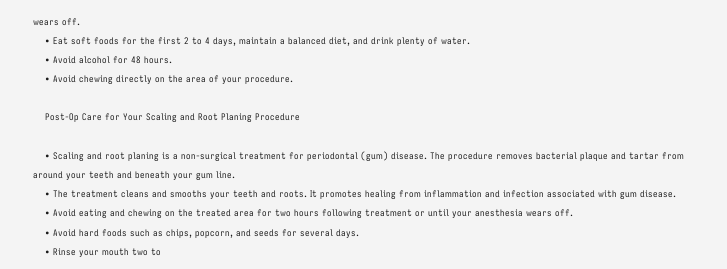wears off.
    • Eat soft foods for the first 2 to 4 days, maintain a balanced diet, and drink plenty of water.
    • Avoid alcohol for 48 hours.
    • Avoid chewing directly on the area of your procedure.

    Post-Op Care for Your Scaling and Root Planing Procedure

    • Scaling and root planing is a non-surgical treatment for periodontal (gum) disease. The procedure removes bacterial plaque and tartar from around your teeth and beneath your gum line.
    • The treatment cleans and smooths your teeth and roots. It promotes healing from inflammation and infection associated with gum disease.
    • Avoid eating and chewing on the treated area for two hours following treatment or until your anesthesia wears off.
    • Avoid hard foods such as chips, popcorn, and seeds for several days.
    • Rinse your mouth two to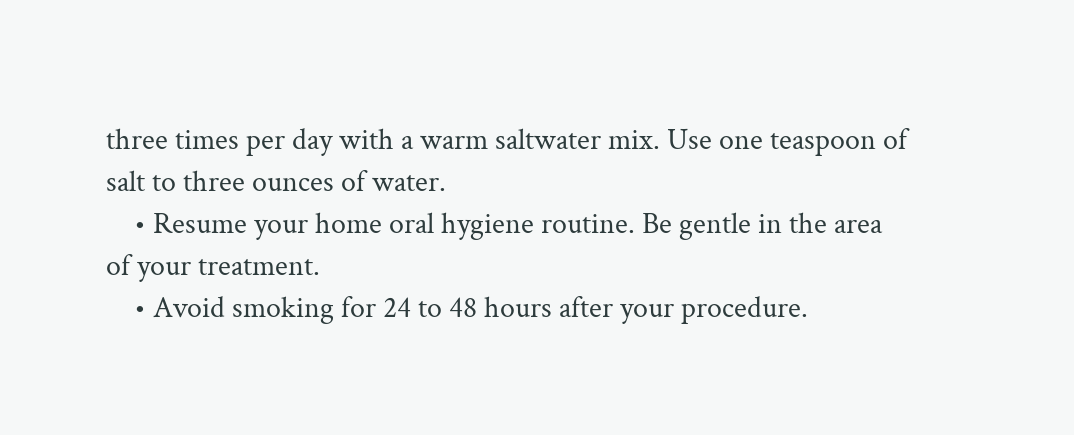three times per day with a warm saltwater mix. Use one teaspoon of salt to three ounces of water.
    • Resume your home oral hygiene routine. Be gentle in the area of your treatment.
    • Avoid smoking for 24 to 48 hours after your procedure.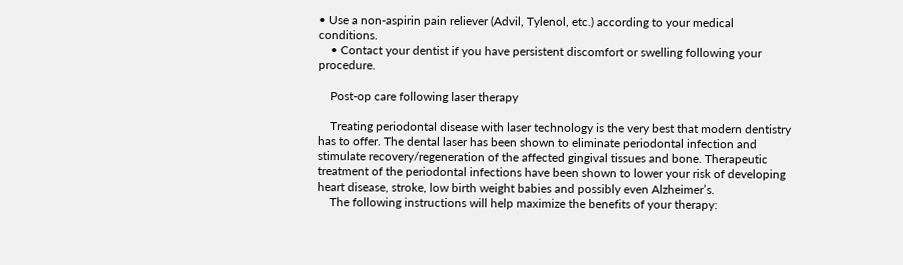• Use a non-aspirin pain reliever (Advil, Tylenol, etc.) according to your medical conditions.
    • Contact your dentist if you have persistent discomfort or swelling following your procedure.

    Post-op care following laser therapy

    Treating periodontal disease with laser technology is the very best that modern dentistry has to offer. The dental laser has been shown to eliminate periodontal infection and stimulate recovery/regeneration of the affected gingival tissues and bone. Therapeutic treatment of the periodontal infections have been shown to lower your risk of developing heart disease, stroke, low birth weight babies and possibly even Alzheimer’s.
    The following instructions will help maximize the benefits of your therapy: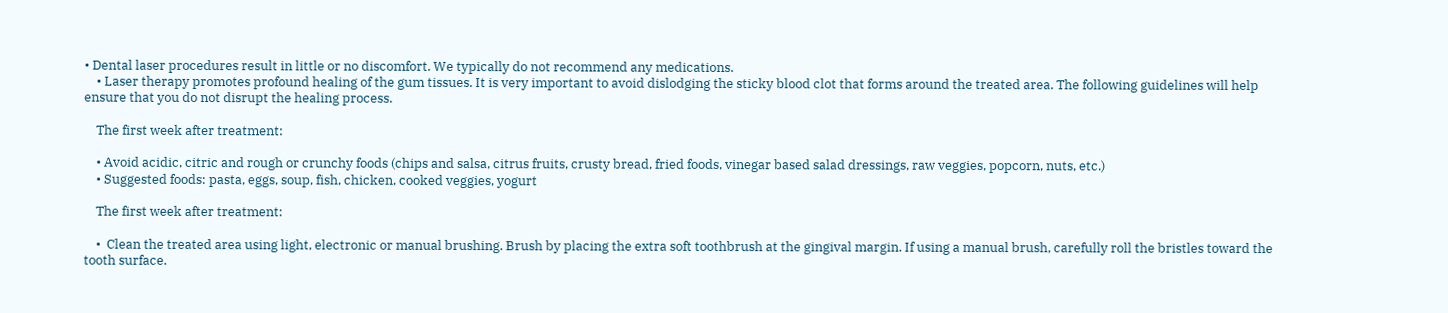• Dental laser procedures result in little or no discomfort. We typically do not recommend any medications.
    • Laser therapy promotes profound healing of the gum tissues. It is very important to avoid dislodging the sticky blood clot that forms around the treated area. The following guidelines will help ensure that you do not disrupt the healing process.

    The first week after treatment:

    • Avoid acidic, citric and rough or crunchy foods (chips and salsa, citrus fruits, crusty bread, fried foods, vinegar based salad dressings, raw veggies, popcorn, nuts, etc.)
    • Suggested foods: pasta, eggs, soup, fish, chicken, cooked veggies, yogurt

    The first week after treatment:

    •  Clean the treated area using light, electronic or manual brushing. Brush by placing the extra soft toothbrush at the gingival margin. If using a manual brush, carefully roll the bristles toward the tooth surface.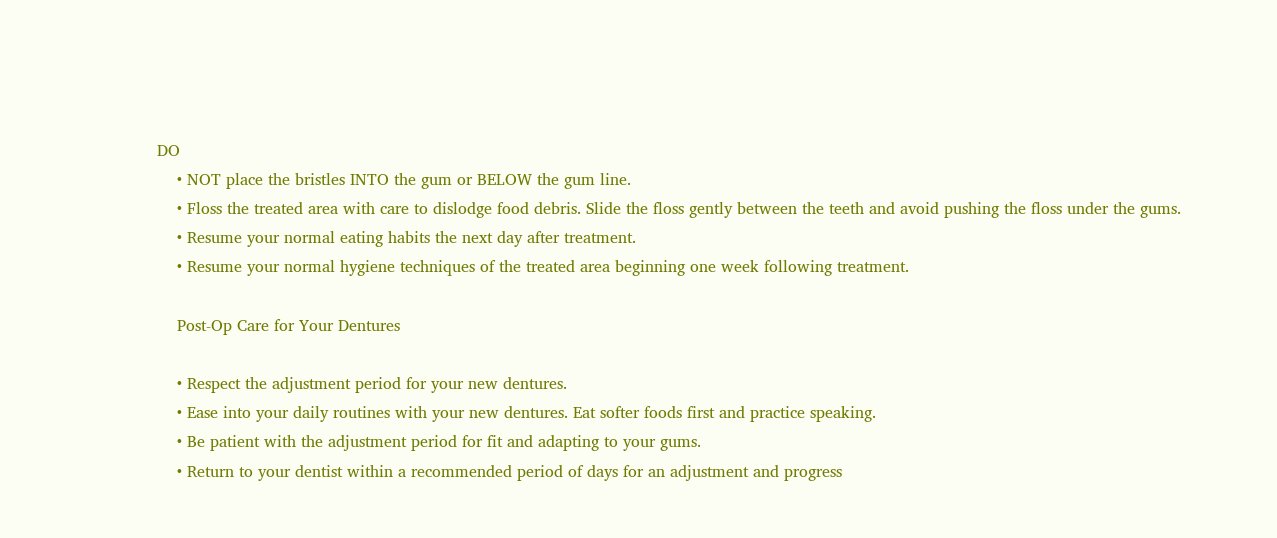DO
    • NOT place the bristles INTO the gum or BELOW the gum line.
    • Floss the treated area with care to dislodge food debris. Slide the floss gently between the teeth and avoid pushing the floss under the gums.
    • Resume your normal eating habits the next day after treatment.
    • Resume your normal hygiene techniques of the treated area beginning one week following treatment.

    Post-Op Care for Your Dentures

    • Respect the adjustment period for your new dentures.
    • Ease into your daily routines with your new dentures. Eat softer foods first and practice speaking.
    • Be patient with the adjustment period for fit and adapting to your gums.
    • Return to your dentist within a recommended period of days for an adjustment and progress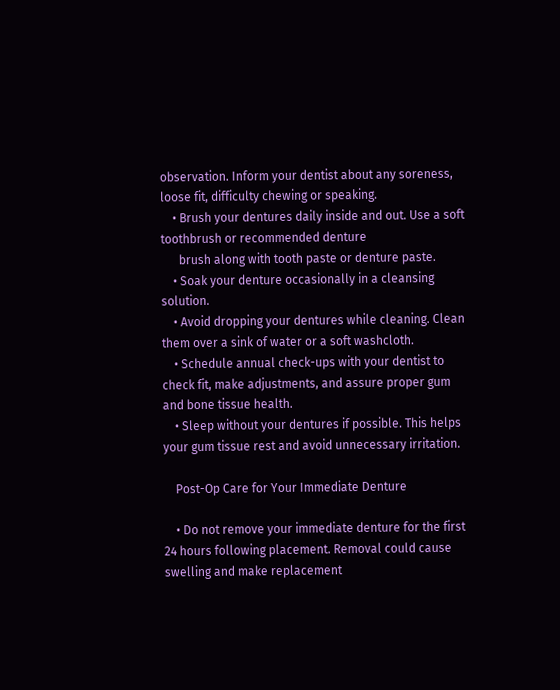observation. Inform your dentist about any soreness, loose fit, difficulty chewing or speaking.
    • Brush your dentures daily inside and out. Use a soft toothbrush or recommended denture
      brush along with tooth paste or denture paste.
    • Soak your denture occasionally in a cleansing solution.
    • Avoid dropping your dentures while cleaning. Clean them over a sink of water or a soft washcloth.
    • Schedule annual check-ups with your dentist to check fit, make adjustments, and assure proper gum and bone tissue health.
    • Sleep without your dentures if possible. This helps your gum tissue rest and avoid unnecessary irritation.

    Post-Op Care for Your Immediate Denture

    • Do not remove your immediate denture for the first 24 hours following placement. Removal could cause swelling and make replacement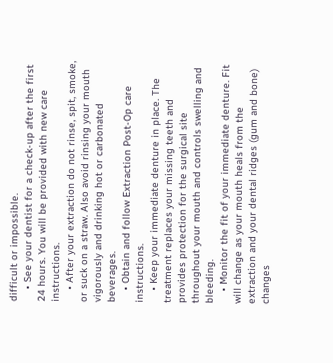difficult or impossible.
    • See your dentist for a check-up after the first 24 hours. You will be provided with new care instructions.
    • After your extraction do not rinse, spit, smoke, or suck on a straw. Also avoid rinsing your mouth vigorously and drinking hot or carbonated beverages.
    • Obtain and follow Extraction Post-Op care instructions.
    • Keep your immediate denture in place. The treatment replaces your missing teeth and provides protection for the surgical site throughout your mouth and controls swelling and bleeding.
    • Monitor the fit of your immediate denture. Fit will change as your mouth heals from the extraction and your dental ridges (gum and bone) changes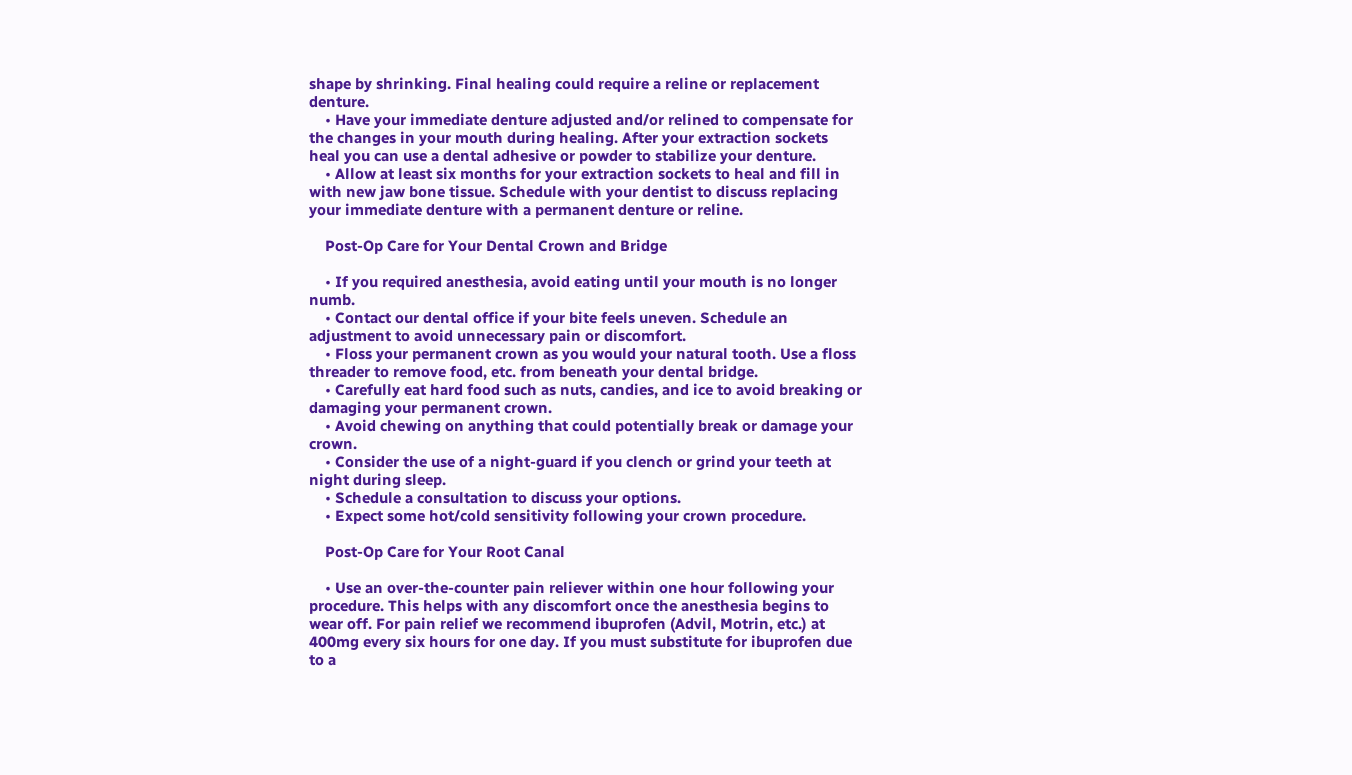shape by shrinking. Final healing could require a reline or replacement denture.
    • Have your immediate denture adjusted and/or relined to compensate for the changes in your mouth during healing. After your extraction sockets heal you can use a dental adhesive or powder to stabilize your denture.
    • Allow at least six months for your extraction sockets to heal and fill in with new jaw bone tissue. Schedule with your dentist to discuss replacing your immediate denture with a permanent denture or reline.

    Post-Op Care for Your Dental Crown and Bridge

    • If you required anesthesia, avoid eating until your mouth is no longer numb.
    • Contact our dental office if your bite feels uneven. Schedule an adjustment to avoid unnecessary pain or discomfort.
    • Floss your permanent crown as you would your natural tooth. Use a floss threader to remove food, etc. from beneath your dental bridge.
    • Carefully eat hard food such as nuts, candies, and ice to avoid breaking or damaging your permanent crown.
    • Avoid chewing on anything that could potentially break or damage your crown.
    • Consider the use of a night-guard if you clench or grind your teeth at night during sleep.
    • Schedule a consultation to discuss your options.
    • Expect some hot/cold sensitivity following your crown procedure.

    Post-Op Care for Your Root Canal

    • Use an over-the-counter pain reliever within one hour following your procedure. This helps with any discomfort once the anesthesia begins to wear off. For pain relief we recommend ibuprofen (Advil, Motrin, etc.) at 400mg every six hours for one day. If you must substitute for ibuprofen due to a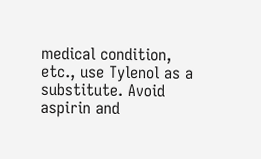medical condition, etc., use Tylenol as a substitute. Avoid aspirin and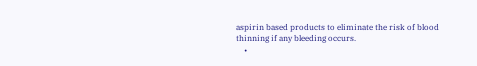aspirin based products to eliminate the risk of blood thinning if any bleeding occurs.
    •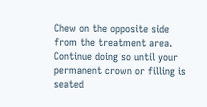Chew on the opposite side from the treatment area. Continue doing so until your permanent crown or filling is seated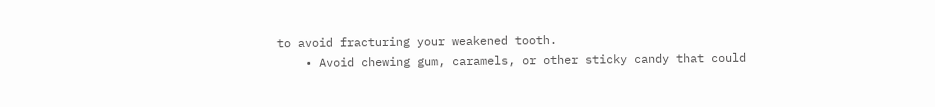to avoid fracturing your weakened tooth.
    • Avoid chewing gum, caramels, or other sticky candy that could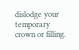dislodge your temporary crown or filling.